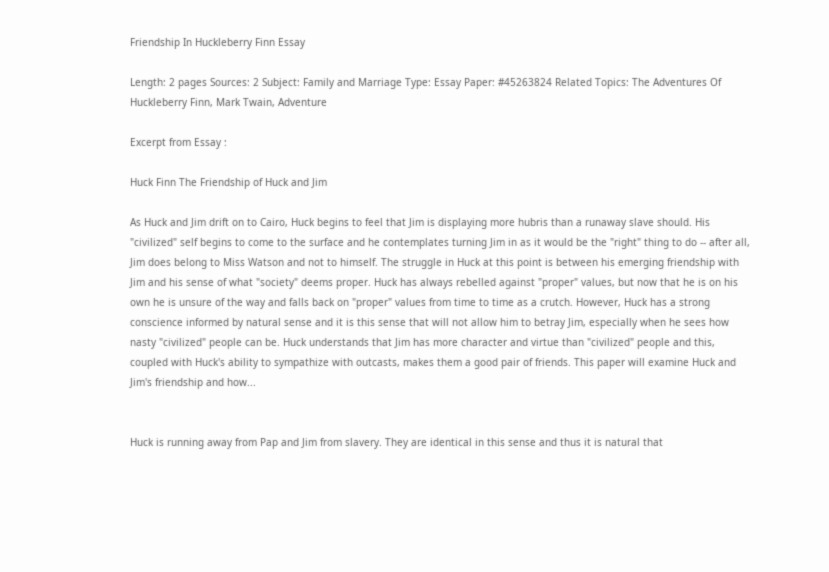Friendship In Huckleberry Finn Essay

Length: 2 pages Sources: 2 Subject: Family and Marriage Type: Essay Paper: #45263824 Related Topics: The Adventures Of Huckleberry Finn, Mark Twain, Adventure

Excerpt from Essay :

Huck Finn The Friendship of Huck and Jim

As Huck and Jim drift on to Cairo, Huck begins to feel that Jim is displaying more hubris than a runaway slave should. His "civilized" self begins to come to the surface and he contemplates turning Jim in as it would be the "right" thing to do -- after all, Jim does belong to Miss Watson and not to himself. The struggle in Huck at this point is between his emerging friendship with Jim and his sense of what "society" deems proper. Huck has always rebelled against "proper" values, but now that he is on his own he is unsure of the way and falls back on "proper" values from time to time as a crutch. However, Huck has a strong conscience informed by natural sense and it is this sense that will not allow him to betray Jim, especially when he sees how nasty "civilized" people can be. Huck understands that Jim has more character and virtue than "civilized" people and this, coupled with Huck's ability to sympathize with outcasts, makes them a good pair of friends. This paper will examine Huck and Jim's friendship and how...


Huck is running away from Pap and Jim from slavery. They are identical in this sense and thus it is natural that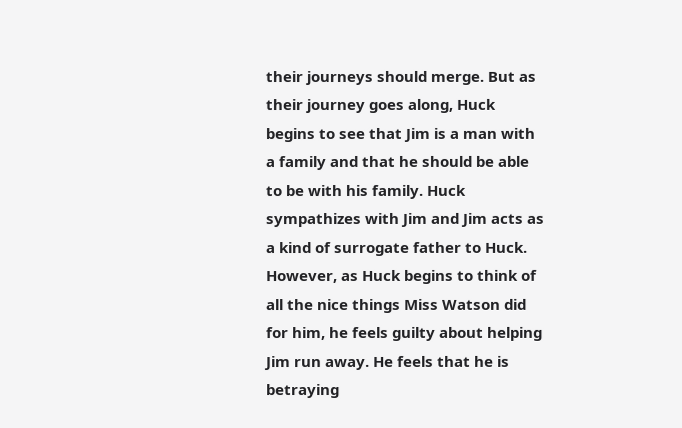their journeys should merge. But as their journey goes along, Huck begins to see that Jim is a man with a family and that he should be able to be with his family. Huck sympathizes with Jim and Jim acts as a kind of surrogate father to Huck. However, as Huck begins to think of all the nice things Miss Watson did for him, he feels guilty about helping Jim run away. He feels that he is betraying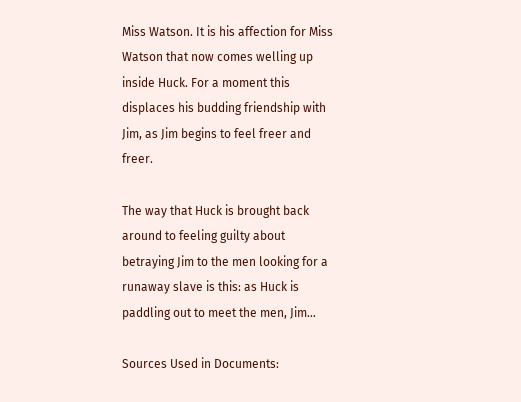Miss Watson. It is his affection for Miss Watson that now comes welling up inside Huck. For a moment this displaces his budding friendship with Jim, as Jim begins to feel freer and freer.

The way that Huck is brought back around to feeling guilty about betraying Jim to the men looking for a runaway slave is this: as Huck is paddling out to meet the men, Jim…

Sources Used in Documents: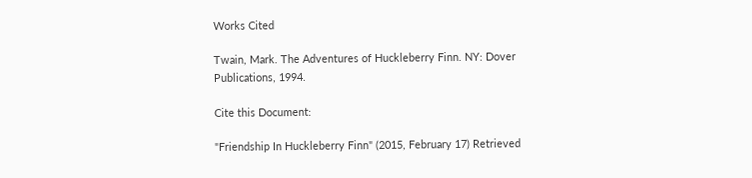Works Cited

Twain, Mark. The Adventures of Huckleberry Finn. NY: Dover Publications, 1994.

Cite this Document:

"Friendship In Huckleberry Finn" (2015, February 17) Retrieved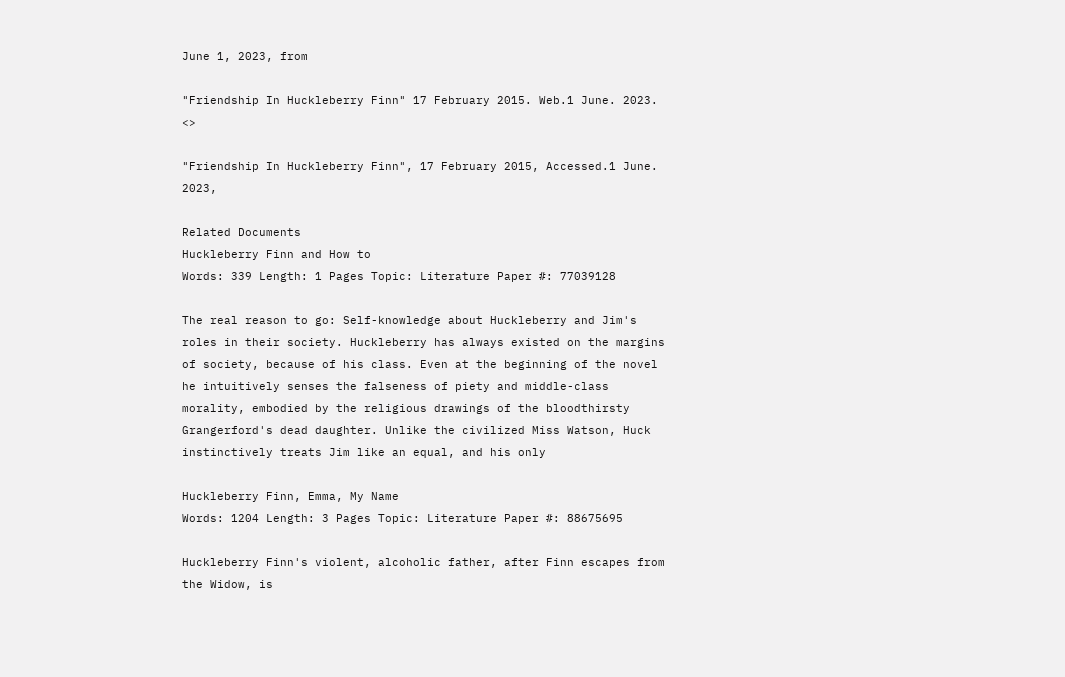June 1, 2023, from

"Friendship In Huckleberry Finn" 17 February 2015. Web.1 June. 2023. <>

"Friendship In Huckleberry Finn", 17 February 2015, Accessed.1 June. 2023,

Related Documents
Huckleberry Finn and How to
Words: 339 Length: 1 Pages Topic: Literature Paper #: 77039128

The real reason to go: Self-knowledge about Huckleberry and Jim's roles in their society. Huckleberry has always existed on the margins of society, because of his class. Even at the beginning of the novel he intuitively senses the falseness of piety and middle-class morality, embodied by the religious drawings of the bloodthirsty Grangerford's dead daughter. Unlike the civilized Miss Watson, Huck instinctively treats Jim like an equal, and his only

Huckleberry Finn, Emma, My Name
Words: 1204 Length: 3 Pages Topic: Literature Paper #: 88675695

Huckleberry Finn's violent, alcoholic father, after Finn escapes from the Widow, is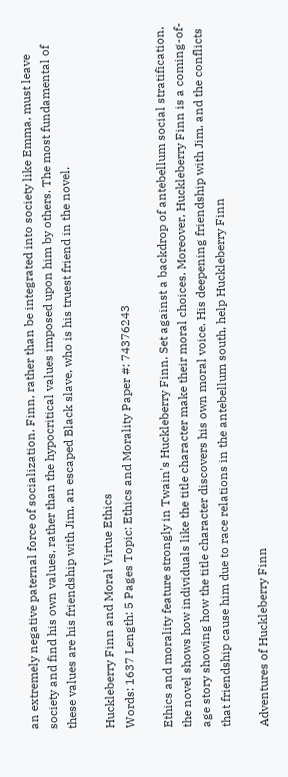an extremely negative paternal force of socialization. Finn, rather than be integrated into society like Emma, must leave society and find his own values, rather than the hypocritical values imposed upon him by others. The most fundamental of these values are his friendship with Jim, an escaped Black slave, who is his truest friend in the novel.

Huckleberry Finn and Moral Virtue Ethics
Words: 1637 Length: 5 Pages Topic: Ethics and Morality Paper #: 74376243

Ethics and morality feature strongly in Twain's Huckleberry Finn. Set against a backdrop of antebellum social stratification, the novel shows how individuals like the title character make their moral choices. Moreover, Huckleberry Finn is a coming-of-age story showing how the title character discovers his own moral voice. His deepening friendship with Jim, and the conflicts that friendship cause him due to race relations in the antebellum south, help Huckleberry Finn

Adventures of Huckleberry Finn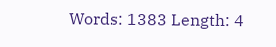Words: 1383 Length: 4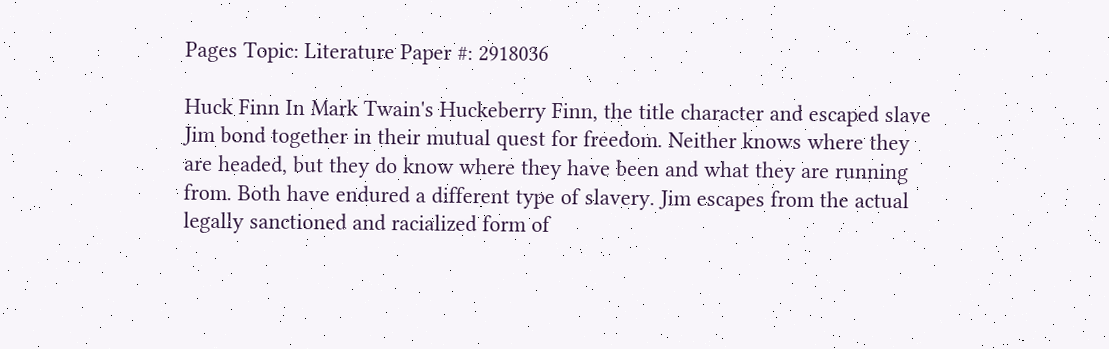Pages Topic: Literature Paper #: 2918036

Huck Finn In Mark Twain's Huckeberry Finn, the title character and escaped slave Jim bond together in their mutual quest for freedom. Neither knows where they are headed, but they do know where they have been and what they are running from. Both have endured a different type of slavery. Jim escapes from the actual legally sanctioned and racialized form of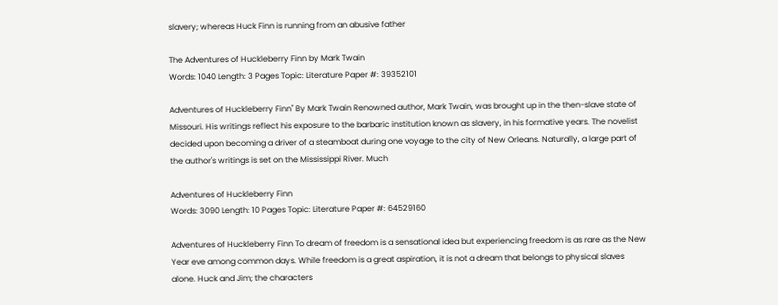slavery; whereas Huck Finn is running from an abusive father

The Adventures of Huckleberry Finn by Mark Twain
Words: 1040 Length: 3 Pages Topic: Literature Paper #: 39352101

Adventures of Huckleberry Finn" By Mark Twain Renowned author, Mark Twain, was brought up in the then-slave state of Missouri. His writings reflect his exposure to the barbaric institution known as slavery, in his formative years. The novelist decided upon becoming a driver of a steamboat during one voyage to the city of New Orleans. Naturally, a large part of the author's writings is set on the Mississippi River. Much

Adventures of Huckleberry Finn
Words: 3090 Length: 10 Pages Topic: Literature Paper #: 64529160

Adventures of Huckleberry Finn To dream of freedom is a sensational idea but experiencing freedom is as rare as the New Year eve among common days. While freedom is a great aspiration, it is not a dream that belongs to physical slaves alone. Huck and Jim; the characters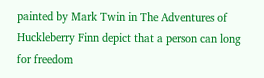painted by Mark Twin in The Adventures of Huckleberry Finn depict that a person can long for freedom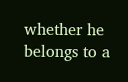whether he belongs to a